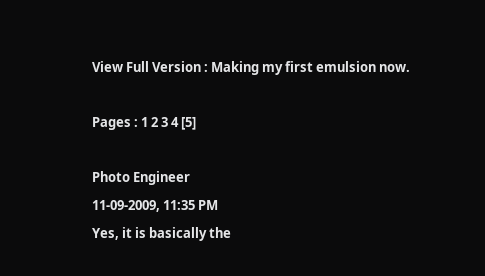View Full Version : Making my first emulsion now.

Pages : 1 2 3 4 [5]

Photo Engineer
11-09-2009, 11:35 PM
Yes, it is basically the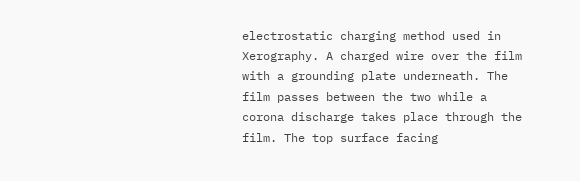electrostatic charging method used in Xerography. A charged wire over the film with a grounding plate underneath. The film passes between the two while a corona discharge takes place through the film. The top surface facing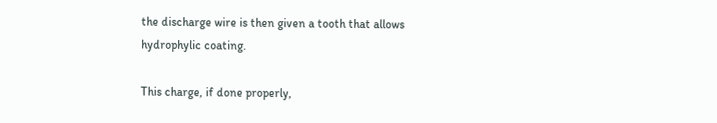the discharge wire is then given a tooth that allows hydrophylic coating.

This charge, if done properly,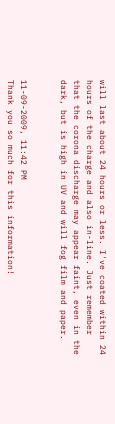will last about 24 hours or less. I've coated within 24 hours of the charge and also in-line. Just remember that the corona discharge may appear faint, even in the dark, but is high in UV and will fog film and paper.


11-09-2009, 11:42 PM
Thank you so much for this information!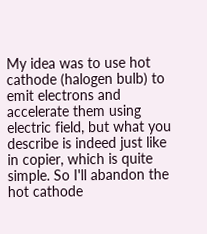My idea was to use hot cathode (halogen bulb) to emit electrons and accelerate them using electric field, but what you describe is indeed just like in copier, which is quite simple. So I'll abandon the hot cathode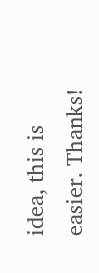idea, this is easier. Thanks!